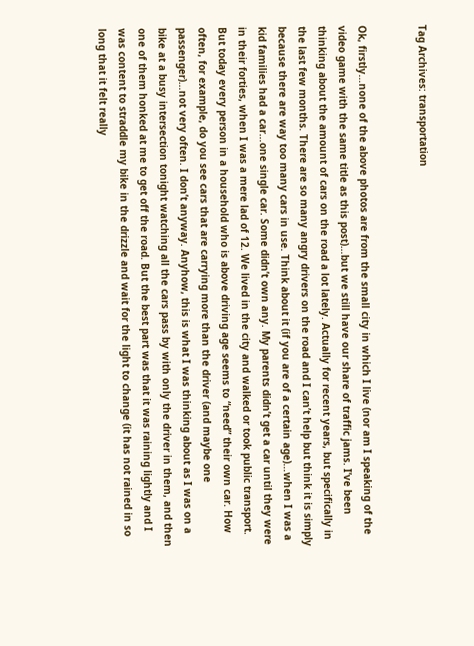Tag Archives: transportation


Ok, firstly…none of the above photos are from the small city in which I live (nor am I speaking of the video game with the same title as this post)…but we still have our share of traffic jams. I’ve been thinking about the amount of cars on the road a lot lately. Actually for recent years, but specifically in the last few months. There are so many angry drivers on the road and I can’t help but think it is simply because there are way too many cars in use. Think about it (if you are of a certain age)…when I was a kid families had a car…one single car. Some didn’t own any. My parents didn’t get a car until they were in their forties, when I was a mere lad of 12. We lived in the city and walked or took public transport. But today every person in a household who is above driving age seems to “need” their own car. How often, for example, do you see cars that are carrying more than the driver (and maybe one passenger)…not very often. I don’t anyway. Anyhow, this is what I was thinking about as I was on a bike at a busy intersection tonight watching all the cars pass by with only the driver in them, and then one of them honked at me to get off the road. But the best part was that it was raining lightly and I was content to straddle my bike in the drizzle and wait for the light to change (it has not rained in so long that it felt really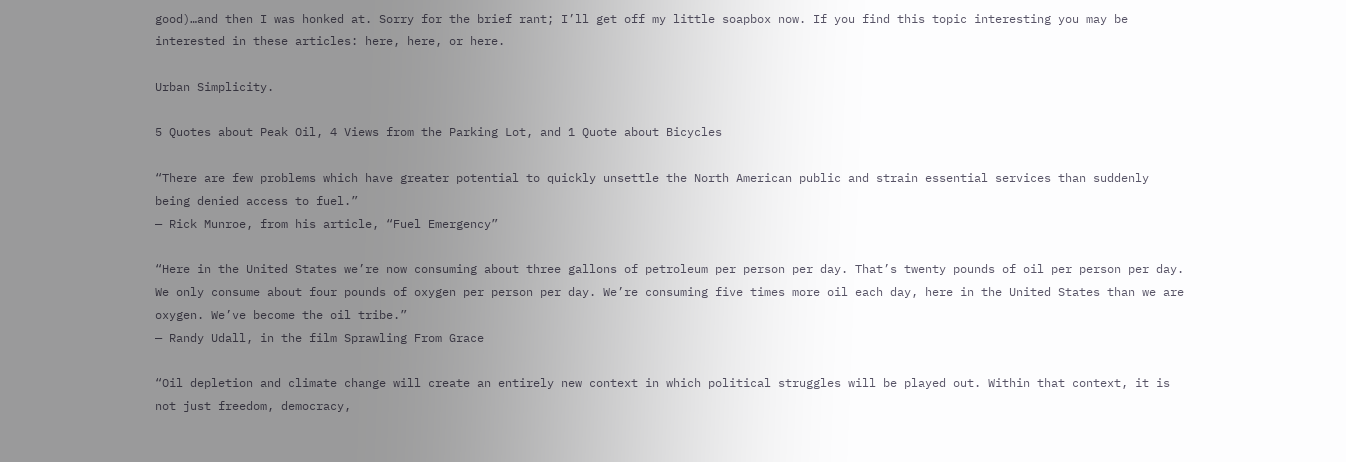good)…and then I was honked at. Sorry for the brief rant; I’ll get off my little soapbox now. If you find this topic interesting you may be interested in these articles: here, here, or here.

Urban Simplicity.

5 Quotes about Peak Oil, 4 Views from the Parking Lot, and 1 Quote about Bicycles

“There are few problems which have greater potential to quickly unsettle the North American public and strain essential services than suddenly being denied access to fuel.”
— Rick Munroe, from his article, “Fuel Emergency”

“Here in the United States we’re now consuming about three gallons of petroleum per person per day. That’s twenty pounds of oil per person per day. We only consume about four pounds of oxygen per person per day. We’re consuming five times more oil each day, here in the United States than we are oxygen. We’ve become the oil tribe.”
— Randy Udall, in the film Sprawling From Grace

“Oil depletion and climate change will create an entirely new context in which political struggles will be played out. Within that context, it is not just freedom, democracy,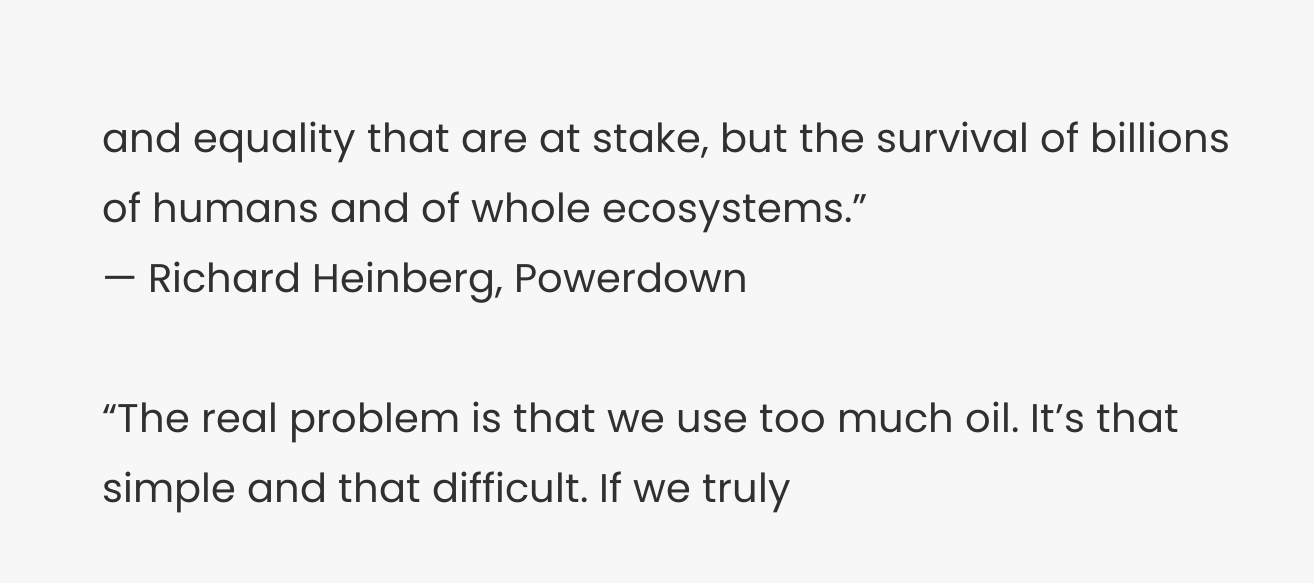and equality that are at stake, but the survival of billions of humans and of whole ecosystems.”
— Richard Heinberg, Powerdown

“The real problem is that we use too much oil. It’s that simple and that difficult. If we truly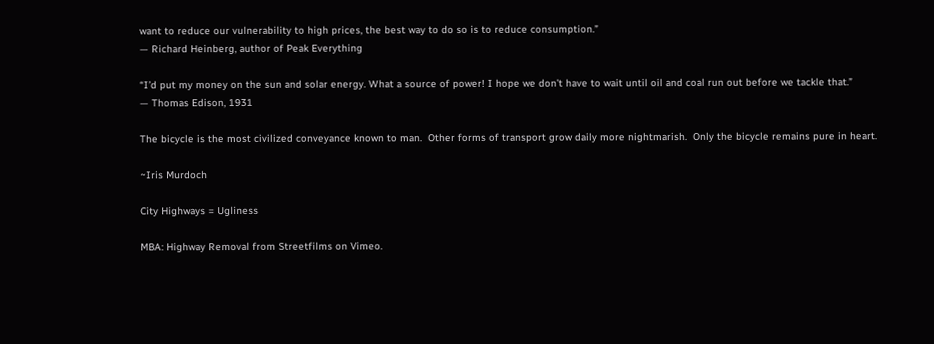want to reduce our vulnerability to high prices, the best way to do so is to reduce consumption.”
— Richard Heinberg, author of Peak Everything

“I’d put my money on the sun and solar energy. What a source of power! I hope we don’t have to wait until oil and coal run out before we tackle that.”
— Thomas Edison, 1931

The bicycle is the most civilized conveyance known to man.  Other forms of transport grow daily more nightmarish.  Only the bicycle remains pure in heart.

~Iris Murdoch

City Highways = Ugliness

MBA: Highway Removal from Streetfilms on Vimeo.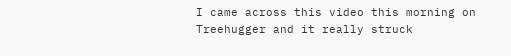I came across this video this morning on Treehugger and it really struck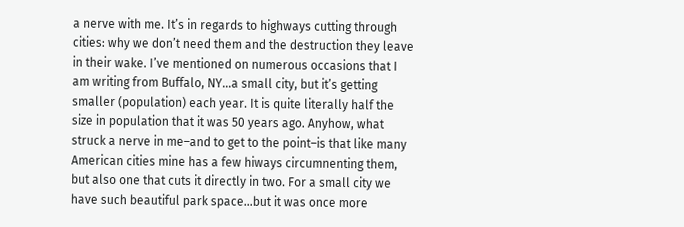a nerve with me. It’s in regards to highways cutting through cities: why we don’t need them and the destruction they leave in their wake. I’ve mentioned on numerous occasions that I am writing from Buffalo, NY…a small city, but it’s getting smaller (population) each year. It is quite literally half the size in population that it was 50 years ago. Anyhow, what struck a nerve in me–and to get to the point–is that like many American cities mine has a few hiways circumnenting them, but also one that cuts it directly in two. For a small city we have such beautiful park space…but it was once more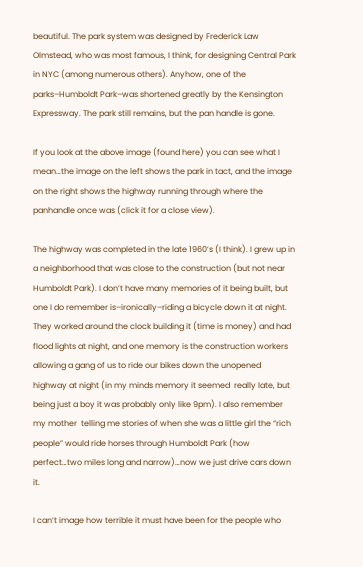beautiful. The park system was designed by Frederick Law Olmstead, who was most famous, I think, for designing Central Park in NYC (among numerous others). Anyhow, one of the parks–Humboldt Park–was shortened greatly by the Kensington Expressway. The park still remains, but the pan handle is gone.

If you look at the above image (found here) you can see what I mean…the image on the left shows the park in tact, and the image on the right shows the highway running through where the panhandle once was (click it for a close view).

The highway was completed in the late 1960’s (I think). I grew up in a neighborhood that was close to the construction (but not near Humboldt Park). I don’t have many memories of it being built, but one I do remember is–ironically–riding a bicycle down it at night. They worked around the clock building it (time is money) and had flood lights at night, and one memory is the construction workers allowing a gang of us to ride our bikes down the unopened highway at night (in my minds memory it seemed  really late, but being just a boy it was probably only like 9pm). I also remember my mother  telling me stories of when she was a little girl the “rich people” would ride horses through Humboldt Park (how perfect…two miles long and narrow)…now we just drive cars down it.

I can’t image how terrible it must have been for the people who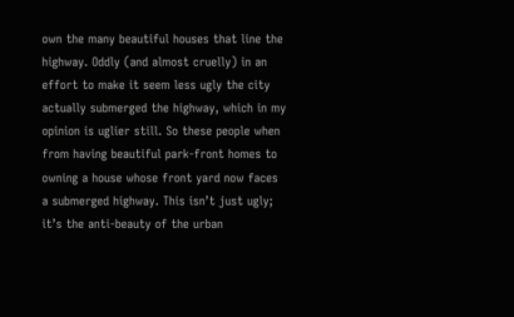own the many beautiful houses that line the highway. Oddly (and almost cruelly) in an effort to make it seem less ugly the city actually submerged the highway, which in my opinion is uglier still. So these people when from having beautiful park-front homes to owning a house whose front yard now faces a submerged highway. This isn’t just ugly; it’s the anti-beauty of the urban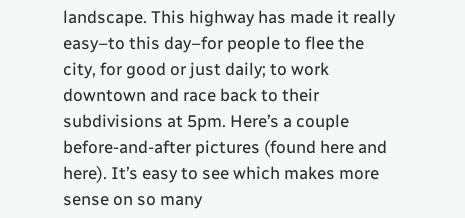landscape. This highway has made it really easy–to this day–for people to flee the city, for good or just daily; to work downtown and race back to their subdivisions at 5pm. Here’s a couple before-and-after pictures (found here and here). It’s easy to see which makes more sense on so many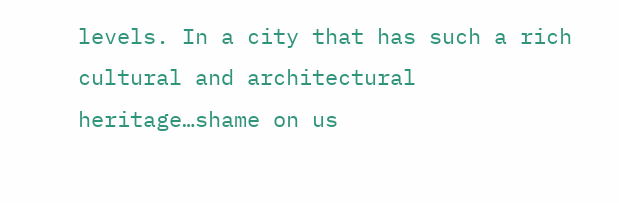levels. In a city that has such a rich cultural and architectural heritage…shame on us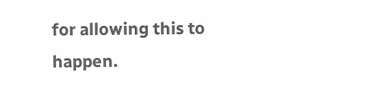for allowing this to happen.